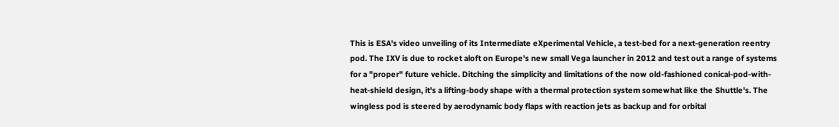This is ESA's video unveiling of its Intermediate eXperimental Vehicle, a test-bed for a next-generation reentry pod. The IXV is due to rocket aloft on Europe's new small Vega launcher in 2012 and test out a range of systems for a "proper" future vehicle. Ditching the simplicity and limitations of the now old-fashioned conical-pod-with-heat-shield design, it's a lifting-body shape with a thermal protection system somewhat like the Shuttle's. The wingless pod is steered by aerodynamic body flaps with reaction jets as backup and for orbital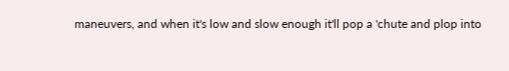maneuvers, and when it's low and slow enough it'll pop a 'chute and plop into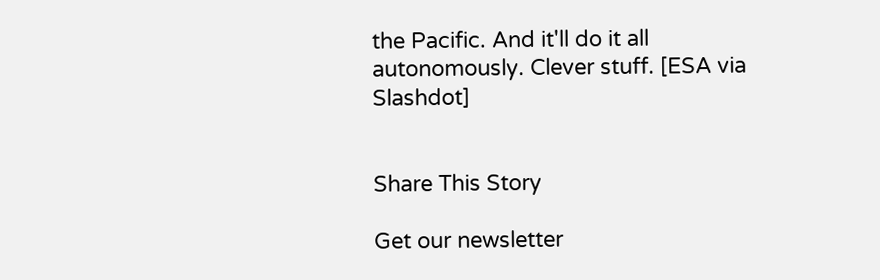the Pacific. And it'll do it all autonomously. Clever stuff. [ESA via Slashdot]


Share This Story

Get our newsletter